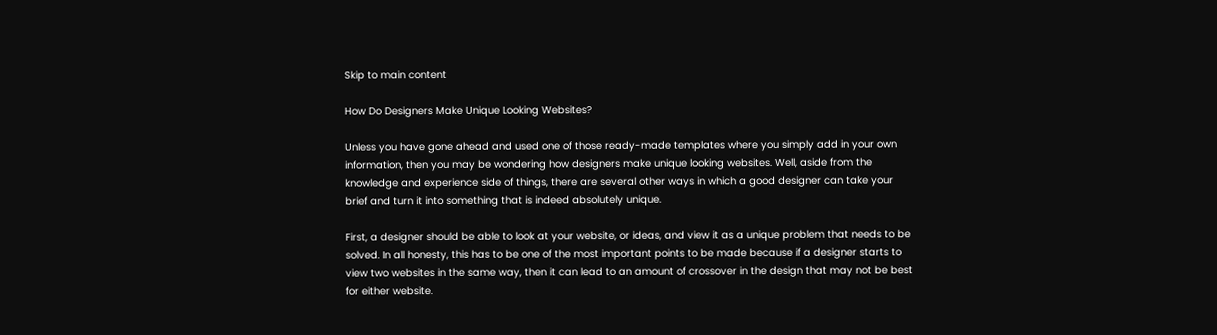Skip to main content

How Do Designers Make Unique Looking Websites?

Unless you have gone ahead and used one of those ready-made templates where you simply add in your own information, then you may be wondering how designers make unique looking websites. Well, aside from the knowledge and experience side of things, there are several other ways in which a good designer can take your brief and turn it into something that is indeed absolutely unique.

First, a designer should be able to look at your website, or ideas, and view it as a unique problem that needs to be solved. In all honesty, this has to be one of the most important points to be made because if a designer starts to view two websites in the same way, then it can lead to an amount of crossover in the design that may not be best for either website.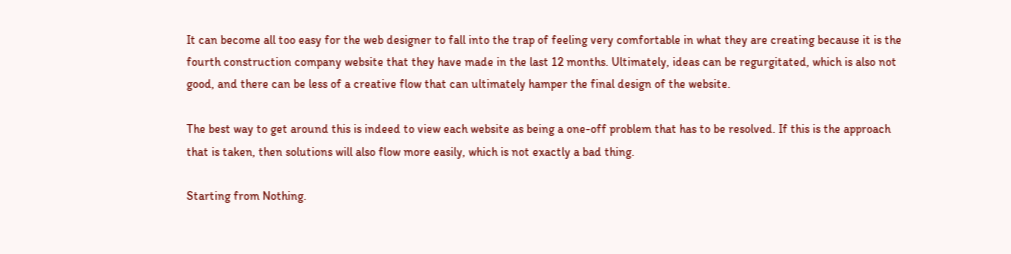It can become all too easy for the web designer to fall into the trap of feeling very comfortable in what they are creating because it is the fourth construction company website that they have made in the last 12 months. Ultimately, ideas can be regurgitated, which is also not good, and there can be less of a creative flow that can ultimately hamper the final design of the website.

The best way to get around this is indeed to view each website as being a one-off problem that has to be resolved. If this is the approach that is taken, then solutions will also flow more easily, which is not exactly a bad thing.

Starting from Nothing.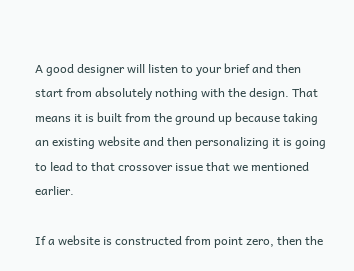A good designer will listen to your brief and then start from absolutely nothing with the design. That means it is built from the ground up because taking an existing website and then personalizing it is going to lead to that crossover issue that we mentioned earlier.

If a website is constructed from point zero, then the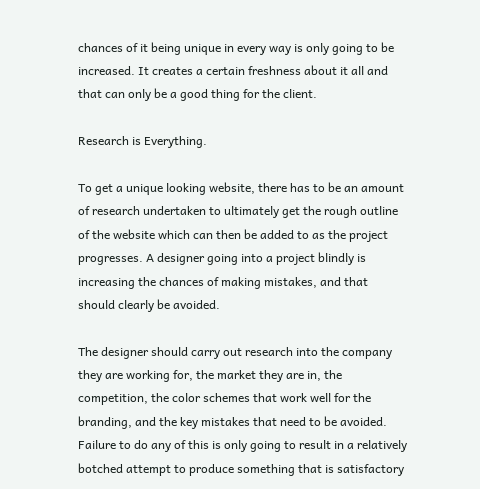chances of it being unique in every way is only going to be increased. It creates a certain freshness about it all and that can only be a good thing for the client.

Research is Everything.

To get a unique looking website, there has to be an amount of research undertaken to ultimately get the rough outline of the website which can then be added to as the project progresses. A designer going into a project blindly is increasing the chances of making mistakes, and that should clearly be avoided.

The designer should carry out research into the company they are working for, the market they are in, the competition, the color schemes that work well for the branding, and the key mistakes that need to be avoided. Failure to do any of this is only going to result in a relatively botched attempt to produce something that is satisfactory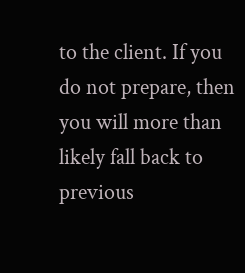to the client. If you do not prepare, then you will more than likely fall back to previous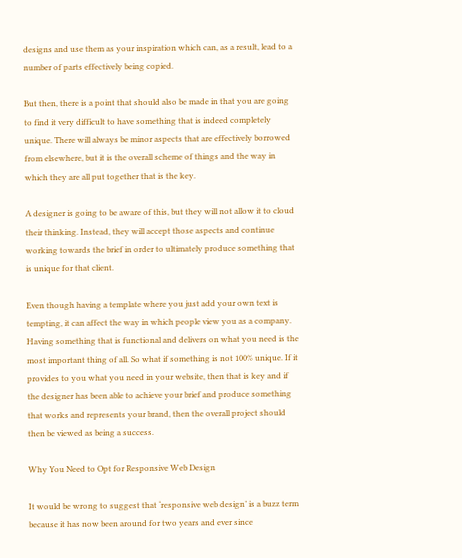designs and use them as your inspiration which can, as a result, lead to a number of parts effectively being copied.

But then, there is a point that should also be made in that you are going to find it very difficult to have something that is indeed completely unique. There will always be minor aspects that are effectively borrowed from elsewhere, but it is the overall scheme of things and the way in which they are all put together that is the key.

A designer is going to be aware of this, but they will not allow it to cloud their thinking. Instead, they will accept those aspects and continue working towards the brief in order to ultimately produce something that is unique for that client.

Even though having a template where you just add your own text is tempting, it can affect the way in which people view you as a company. Having something that is functional and delivers on what you need is the most important thing of all. So what if something is not 100% unique. If it provides to you what you need in your website, then that is key and if the designer has been able to achieve your brief and produce something that works and represents your brand, then the overall project should then be viewed as being a success.

Why You Need to Opt for Responsive Web Design

It would be wrong to suggest that ‘responsive web design’ is a buzz term because it has now been around for two years and ever since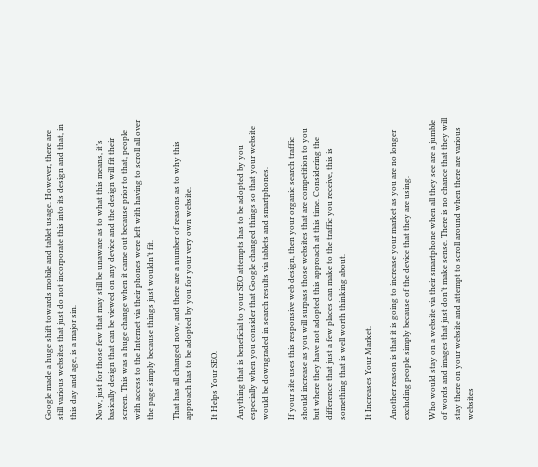Google made a huge shift towards mobile and tablet usage. However, there are still various websites that just do not incorporate this into its design and that, in this day and age, is a major sin.

Now, just for those few that may still be unaware as to what this means, it’s basically design that can be viewed on any device and the design will fit their screen. This was a huge change when it came out because prior to that, people with access to the Internet via their phones were left with having to scroll all over the page simply because things just wouldn’t fit.

That has all changed now, and there are a number of reasons as to why this approach has to be adopted by you for your very own website.

It Helps Your SEO.

Anything that is beneficial to your SEO attempts has to be adopted by you especially when you consider that Google changed things so that your website would be downgraded in search results via tablets and smartphones.

If your site uses this responsive web design, then your organic search traffic should increase as you will surpass those websites that are competition to you but where they have not adopted this approach at this time. Considering the difference that just a few places can make to the traffic you receive, this is something that is well worth thinking about.

It Increases Your Market.

Another reason is that it is going to increase your market as you are no longer excluding people simply because of the device that they are using.

Who would stay on a website via their smartphone when all they see are a jumble of words and images that just don’t make sense. There is no chance that they will stay there on your website and attempt to scroll around when there are various websites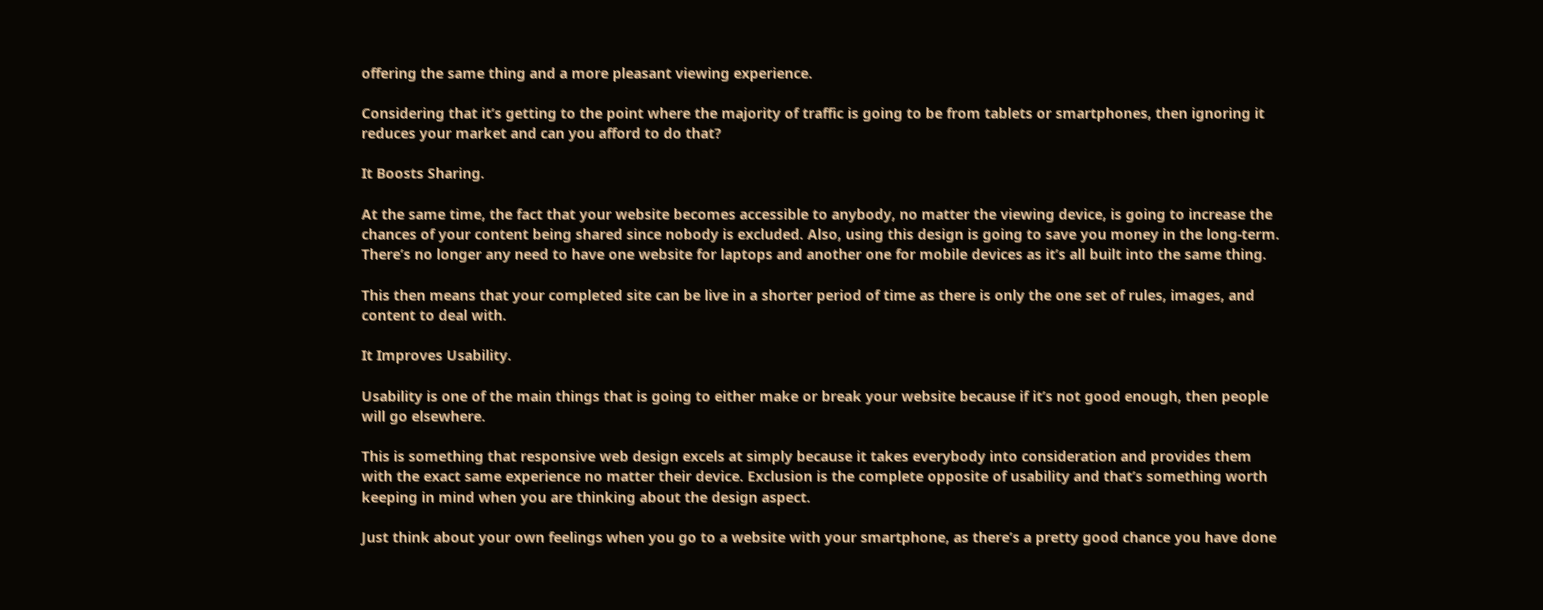offering the same thing and a more pleasant viewing experience.

Considering that it’s getting to the point where the majority of traffic is going to be from tablets or smartphones, then ignoring it reduces your market and can you afford to do that?

It Boosts Sharing.

At the same time, the fact that your website becomes accessible to anybody, no matter the viewing device, is going to increase the chances of your content being shared since nobody is excluded. Also, using this design is going to save you money in the long-term. There’s no longer any need to have one website for laptops and another one for mobile devices as it’s all built into the same thing.

This then means that your completed site can be live in a shorter period of time as there is only the one set of rules, images, and content to deal with.

It Improves Usability.

Usability is one of the main things that is going to either make or break your website because if it’s not good enough, then people will go elsewhere.

This is something that responsive web design excels at simply because it takes everybody into consideration and provides them with the exact same experience no matter their device. Exclusion is the complete opposite of usability and that’s something worth keeping in mind when you are thinking about the design aspect.

Just think about your own feelings when you go to a website with your smartphone, as there’s a pretty good chance you have done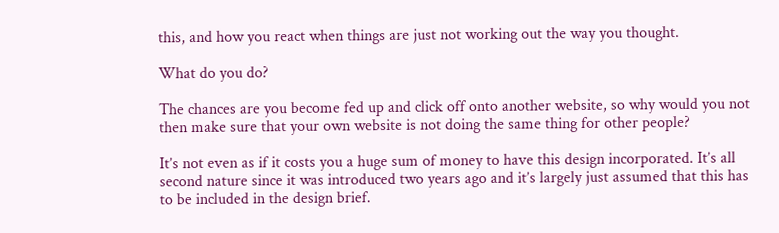this, and how you react when things are just not working out the way you thought.

What do you do?

The chances are you become fed up and click off onto another website, so why would you not then make sure that your own website is not doing the same thing for other people?

It’s not even as if it costs you a huge sum of money to have this design incorporated. It’s all second nature since it was introduced two years ago and it’s largely just assumed that this has to be included in the design brief.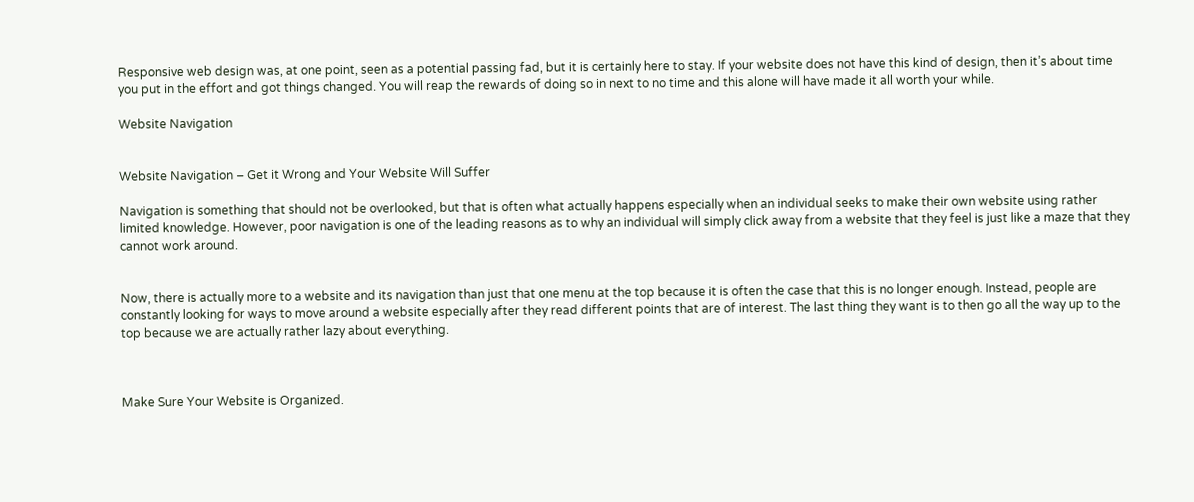Responsive web design was, at one point, seen as a potential passing fad, but it is certainly here to stay. If your website does not have this kind of design, then it’s about time you put in the effort and got things changed. You will reap the rewards of doing so in next to no time and this alone will have made it all worth your while.

Website Navigation


Website Navigation – Get it Wrong and Your Website Will Suffer

Navigation is something that should not be overlooked, but that is often what actually happens especially when an individual seeks to make their own website using rather limited knowledge. However, poor navigation is one of the leading reasons as to why an individual will simply click away from a website that they feel is just like a maze that they cannot work around.


Now, there is actually more to a website and its navigation than just that one menu at the top because it is often the case that this is no longer enough. Instead, people are constantly looking for ways to move around a website especially after they read different points that are of interest. The last thing they want is to then go all the way up to the top because we are actually rather lazy about everything.



Make Sure Your Website is Organized.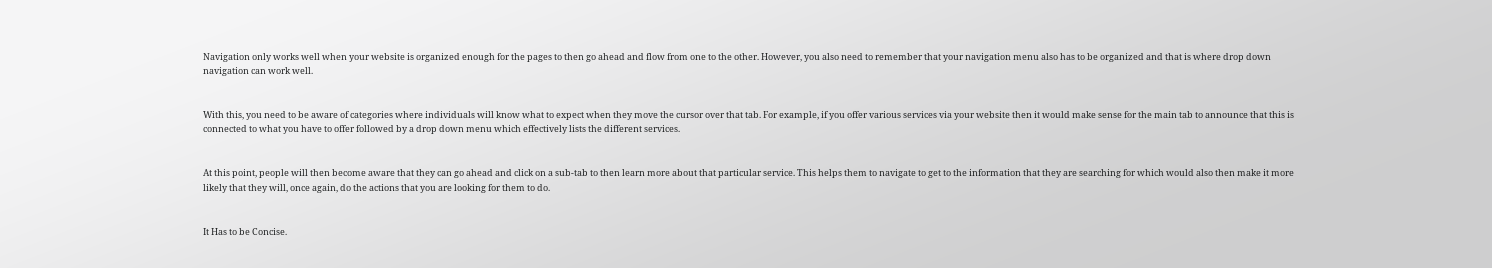Navigation only works well when your website is organized enough for the pages to then go ahead and flow from one to the other. However, you also need to remember that your navigation menu also has to be organized and that is where drop down navigation can work well.


With this, you need to be aware of categories where individuals will know what to expect when they move the cursor over that tab. For example, if you offer various services via your website then it would make sense for the main tab to announce that this is connected to what you have to offer followed by a drop down menu which effectively lists the different services.


At this point, people will then become aware that they can go ahead and click on a sub-tab to then learn more about that particular service. This helps them to navigate to get to the information that they are searching for which would also then make it more likely that they will, once again, do the actions that you are looking for them to do.


It Has to be Concise.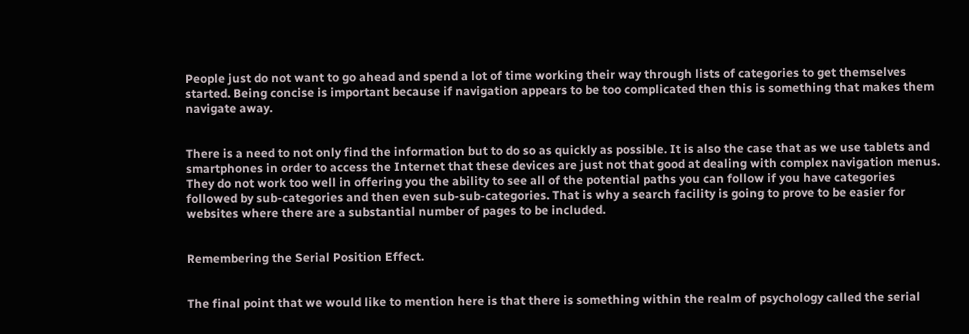People just do not want to go ahead and spend a lot of time working their way through lists of categories to get themselves started. Being concise is important because if navigation appears to be too complicated then this is something that makes them navigate away.


There is a need to not only find the information but to do so as quickly as possible. It is also the case that as we use tablets and smartphones in order to access the Internet that these devices are just not that good at dealing with complex navigation menus. They do not work too well in offering you the ability to see all of the potential paths you can follow if you have categories followed by sub-categories and then even sub-sub-categories. That is why a search facility is going to prove to be easier for websites where there are a substantial number of pages to be included.


Remembering the Serial Position Effect.


The final point that we would like to mention here is that there is something within the realm of psychology called the serial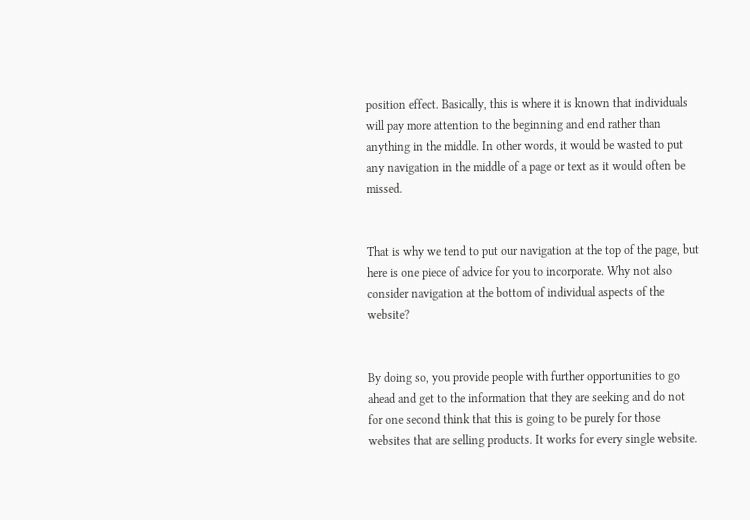position effect. Basically, this is where it is known that individuals will pay more attention to the beginning and end rather than anything in the middle. In other words, it would be wasted to put any navigation in the middle of a page or text as it would often be missed.


That is why we tend to put our navigation at the top of the page, but here is one piece of advice for you to incorporate. Why not also consider navigation at the bottom of individual aspects of the website?


By doing so, you provide people with further opportunities to go ahead and get to the information that they are seeking and do not for one second think that this is going to be purely for those websites that are selling products. It works for every single website.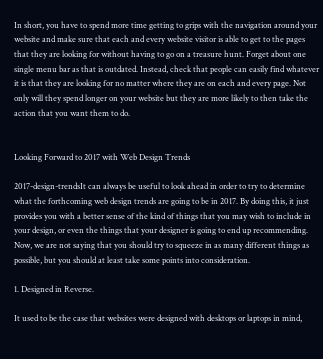In short, you have to spend more time getting to grips with the navigation around your website and make sure that each and every website visitor is able to get to the pages that they are looking for without having to go on a treasure hunt. Forget about one single menu bar as that is outdated. Instead, check that people can easily find whatever it is that they are looking for no matter where they are on each and every page. Not only will they spend longer on your website but they are more likely to then take the action that you want them to do.


Looking Forward to 2017 with Web Design Trends

2017-design-trendsIt can always be useful to look ahead in order to try to determine what the forthcoming web design trends are going to be in 2017. By doing this, it just provides you with a better sense of the kind of things that you may wish to include in your design, or even the things that your designer is going to end up recommending. Now, we are not saying that you should try to squeeze in as many different things as possible, but you should at least take some points into consideration.

1. Designed in Reverse.

It used to be the case that websites were designed with desktops or laptops in mind,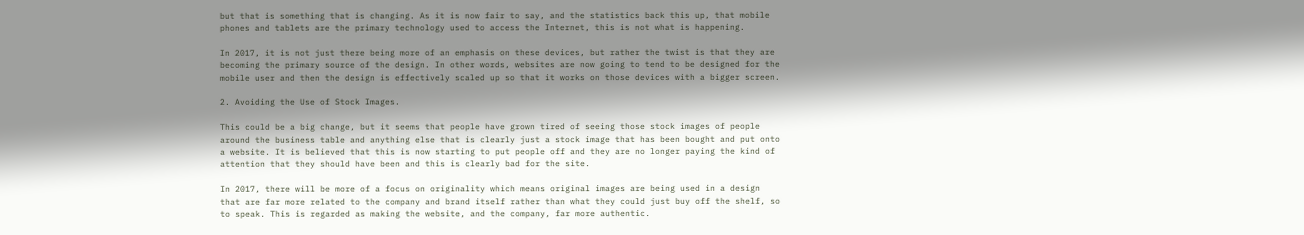but that is something that is changing. As it is now fair to say, and the statistics back this up, that mobile phones and tablets are the primary technology used to access the Internet, this is not what is happening.

In 2017, it is not just there being more of an emphasis on these devices, but rather the twist is that they are becoming the primary source of the design. In other words, websites are now going to tend to be designed for the mobile user and then the design is effectively scaled up so that it works on those devices with a bigger screen.

2. Avoiding the Use of Stock Images.

This could be a big change, but it seems that people have grown tired of seeing those stock images of people around the business table and anything else that is clearly just a stock image that has been bought and put onto a website. It is believed that this is now starting to put people off and they are no longer paying the kind of attention that they should have been and this is clearly bad for the site.

In 2017, there will be more of a focus on originality which means original images are being used in a design that are far more related to the company and brand itself rather than what they could just buy off the shelf, so to speak. This is regarded as making the website, and the company, far more authentic.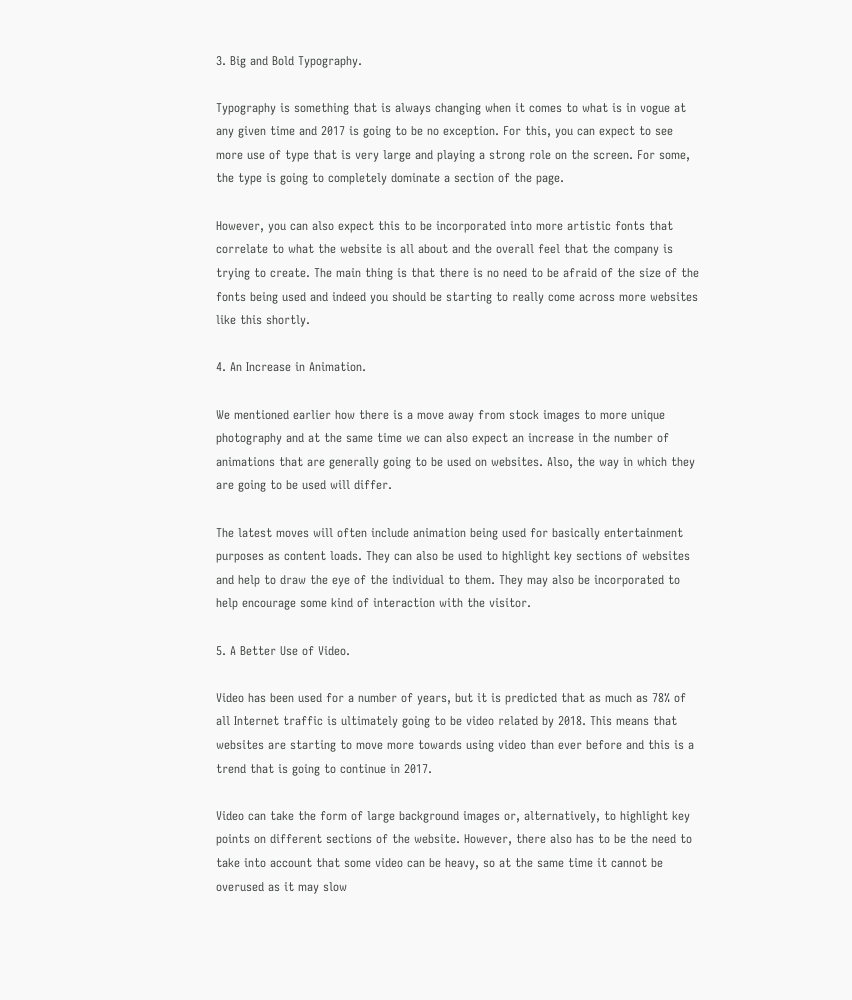3. Big and Bold Typography.

Typography is something that is always changing when it comes to what is in vogue at any given time and 2017 is going to be no exception. For this, you can expect to see more use of type that is very large and playing a strong role on the screen. For some, the type is going to completely dominate a section of the page.

However, you can also expect this to be incorporated into more artistic fonts that correlate to what the website is all about and the overall feel that the company is trying to create. The main thing is that there is no need to be afraid of the size of the fonts being used and indeed you should be starting to really come across more websites like this shortly.

4. An Increase in Animation.

We mentioned earlier how there is a move away from stock images to more unique photography and at the same time we can also expect an increase in the number of animations that are generally going to be used on websites. Also, the way in which they are going to be used will differ.

The latest moves will often include animation being used for basically entertainment purposes as content loads. They can also be used to highlight key sections of websites and help to draw the eye of the individual to them. They may also be incorporated to help encourage some kind of interaction with the visitor.

5. A Better Use of Video.

Video has been used for a number of years, but it is predicted that as much as 78% of all Internet traffic is ultimately going to be video related by 2018. This means that websites are starting to move more towards using video than ever before and this is a trend that is going to continue in 2017.

Video can take the form of large background images or, alternatively, to highlight key points on different sections of the website. However, there also has to be the need to take into account that some video can be heavy, so at the same time it cannot be overused as it may slow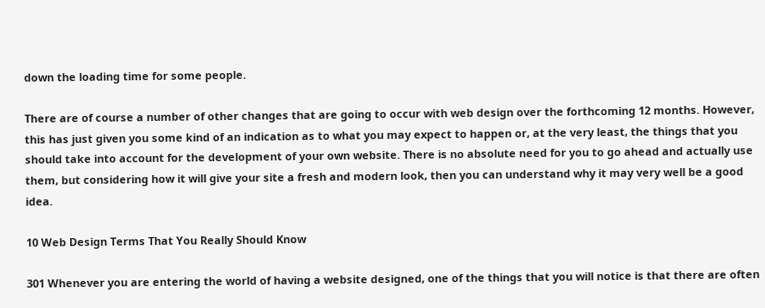down the loading time for some people.

There are of course a number of other changes that are going to occur with web design over the forthcoming 12 months. However, this has just given you some kind of an indication as to what you may expect to happen or, at the very least, the things that you should take into account for the development of your own website. There is no absolute need for you to go ahead and actually use them, but considering how it will give your site a fresh and modern look, then you can understand why it may very well be a good idea.

10 Web Design Terms That You Really Should Know

301 Whenever you are entering the world of having a website designed, one of the things that you will notice is that there are often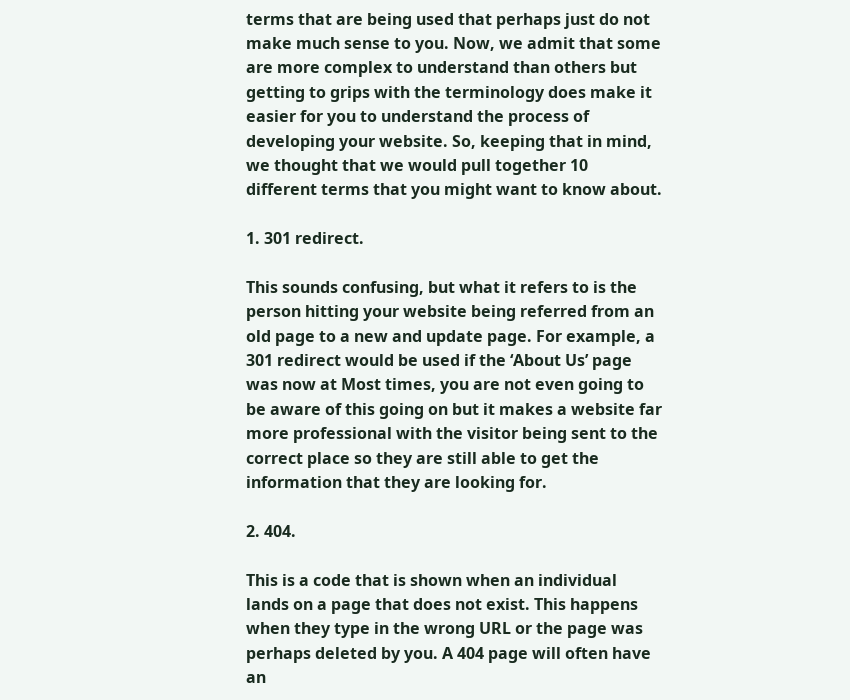terms that are being used that perhaps just do not make much sense to you. Now, we admit that some are more complex to understand than others but getting to grips with the terminology does make it easier for you to understand the process of developing your website. So, keeping that in mind, we thought that we would pull together 10 different terms that you might want to know about.

1. 301 redirect.

This sounds confusing, but what it refers to is the person hitting your website being referred from an old page to a new and update page. For example, a 301 redirect would be used if the ‘About Us’ page was now at Most times, you are not even going to be aware of this going on but it makes a website far more professional with the visitor being sent to the correct place so they are still able to get the information that they are looking for.

2. 404.

This is a code that is shown when an individual lands on a page that does not exist. This happens when they type in the wrong URL or the page was perhaps deleted by you. A 404 page will often have an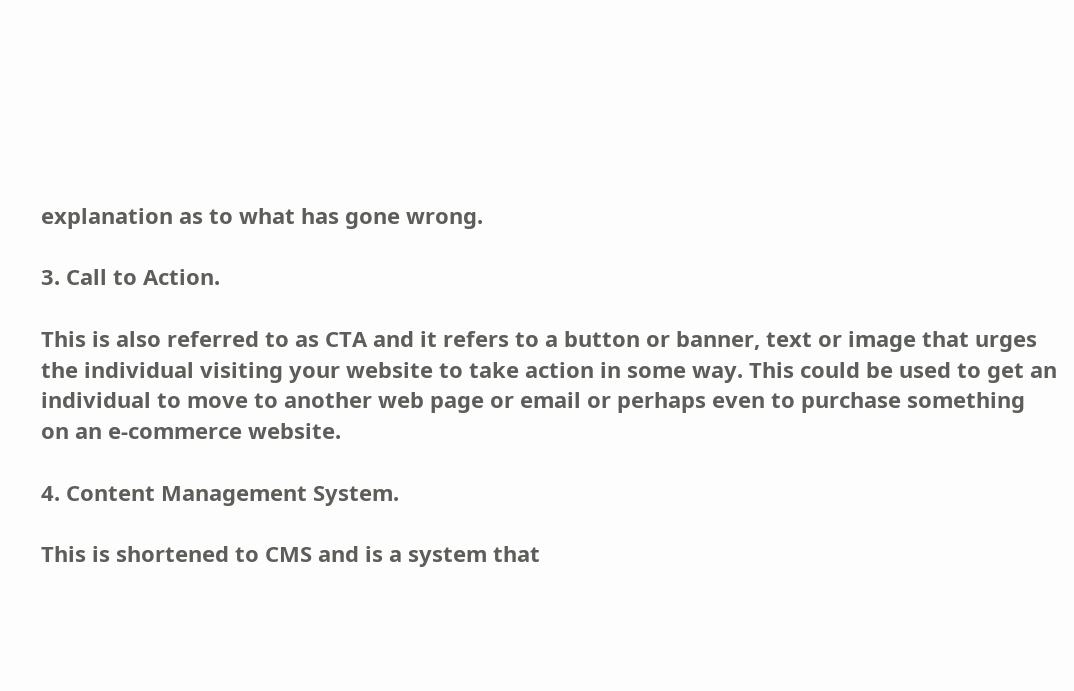explanation as to what has gone wrong.

3. Call to Action.

This is also referred to as CTA and it refers to a button or banner, text or image that urges the individual visiting your website to take action in some way. This could be used to get an individual to move to another web page or email or perhaps even to purchase something on an e-commerce website.

4. Content Management System.

This is shortened to CMS and is a system that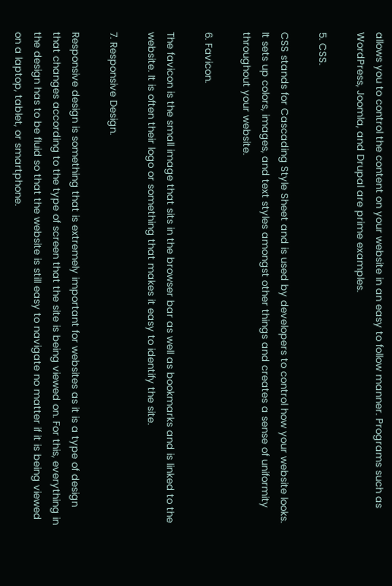allows you to control the content on your website in an easy to follow manner. Programs such as WordPress, Joomla, and Drupal are prime examples.

5. CSS.

CSS stands for Cascading Style Sheet and is used by developers to control how your website looks. It sets up colors, images, and text styles amongst other things and creates a sense of uniformity throughout your website.

6. Favicon.

The favicon is the small image that sits in the browser bar as well as bookmarks and is linked to the website. It is often their logo or something that makes it easy to identify the site.

7. Responsive Design.

Responsive design is something that is extremely important for websites as it is a type of design that changes according to the type of screen that the site is being viewed on. For this, everything in the design has to be fluid so that the website is still easy to navigate no matter if it is being viewed on a laptop, tablet, or smartphone.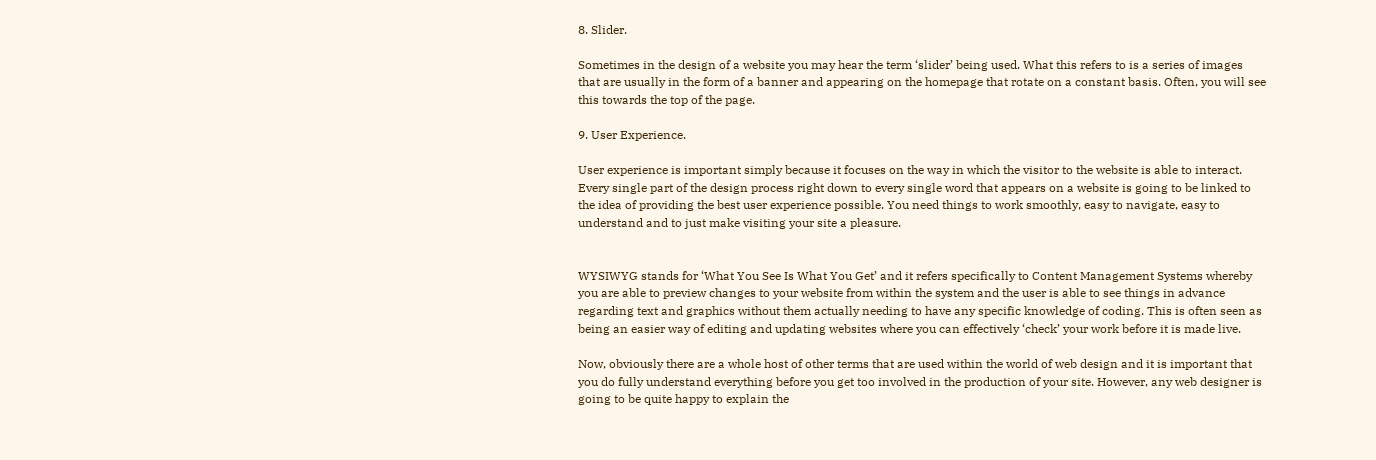8. Slider.

Sometimes in the design of a website you may hear the term ‘slider’ being used. What this refers to is a series of images that are usually in the form of a banner and appearing on the homepage that rotate on a constant basis. Often, you will see this towards the top of the page.

9. User Experience.

User experience is important simply because it focuses on the way in which the visitor to the website is able to interact. Every single part of the design process right down to every single word that appears on a website is going to be linked to the idea of providing the best user experience possible. You need things to work smoothly, easy to navigate, easy to understand and to just make visiting your site a pleasure.


WYSIWYG stands for ‘What You See Is What You Get’ and it refers specifically to Content Management Systems whereby you are able to preview changes to your website from within the system and the user is able to see things in advance regarding text and graphics without them actually needing to have any specific knowledge of coding. This is often seen as being an easier way of editing and updating websites where you can effectively ‘check’ your work before it is made live.

Now, obviously there are a whole host of other terms that are used within the world of web design and it is important that you do fully understand everything before you get too involved in the production of your site. However, any web designer is going to be quite happy to explain the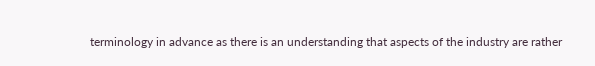terminology in advance as there is an understanding that aspects of the industry are rather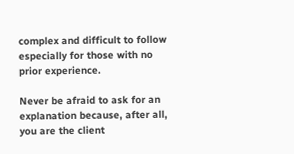complex and difficult to follow especially for those with no prior experience.

Never be afraid to ask for an explanation because, after all, you are the client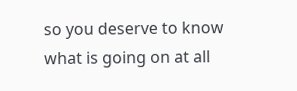so you deserve to know what is going on at all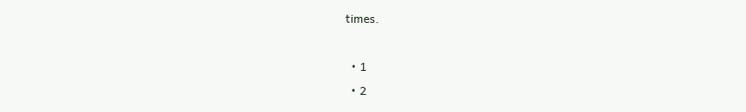times.

  • 1
  • 2